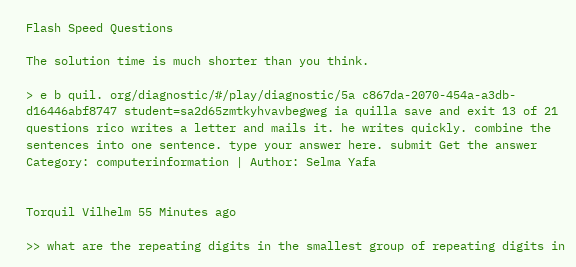Flash Speed Questions

The solution time is much shorter than you think.

> e b quil. org/diagnostic/#/play/diagnostic/5a c867da-2070-454a-a3db-d16446abf8747 student=sa2d65zmtkyhvavbegweg ia quilla save and exit 13 of 21 questions rico writes a letter and mails it. he writes quickly. combine the sentences into one sentence. type your answer here. submit Get the answer
Category: computerinformation | Author: Selma Yafa


Torquil Vilhelm 55 Minutes ago

>> what are the repeating digits in the smallest group of repeating digits in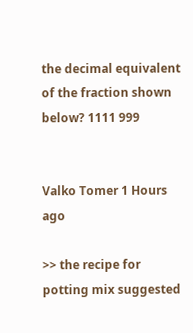the decimal equivalent of the fraction shown below? 1111 999


Valko Tomer 1 Hours ago

>> the recipe for potting mix suggested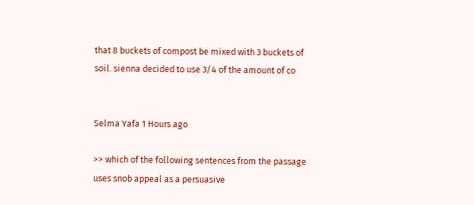that 8 buckets of compost be mixed with 3 buckets of soil. sienna decided to use 3/4 of the amount of co


Selma Yafa 1 Hours ago

>> which of the following sentences from the passage uses snob appeal as a persuasive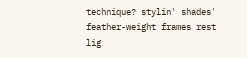technique? stylin' shades' feather-weight frames rest lig